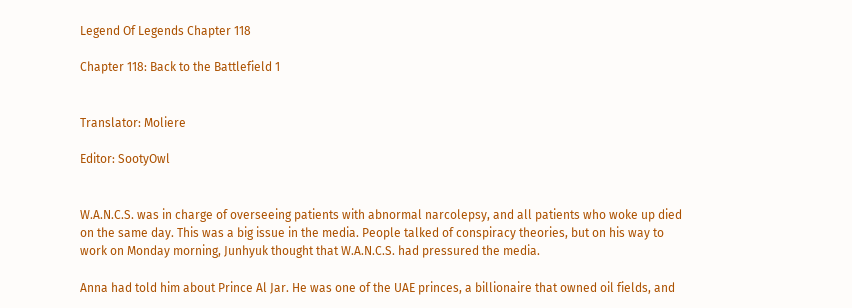Legend Of Legends Chapter 118

Chapter 118: Back to the Battlefield 1


Translator: Moliere

Editor: SootyOwl


W.A.N.C.S. was in charge of overseeing patients with abnormal narcolepsy, and all patients who woke up died on the same day. This was a big issue in the media. People talked of conspiracy theories, but on his way to work on Monday morning, Junhyuk thought that W.A.N.C.S. had pressured the media.

Anna had told him about Prince Al Jar. He was one of the UAE princes, a billionaire that owned oil fields, and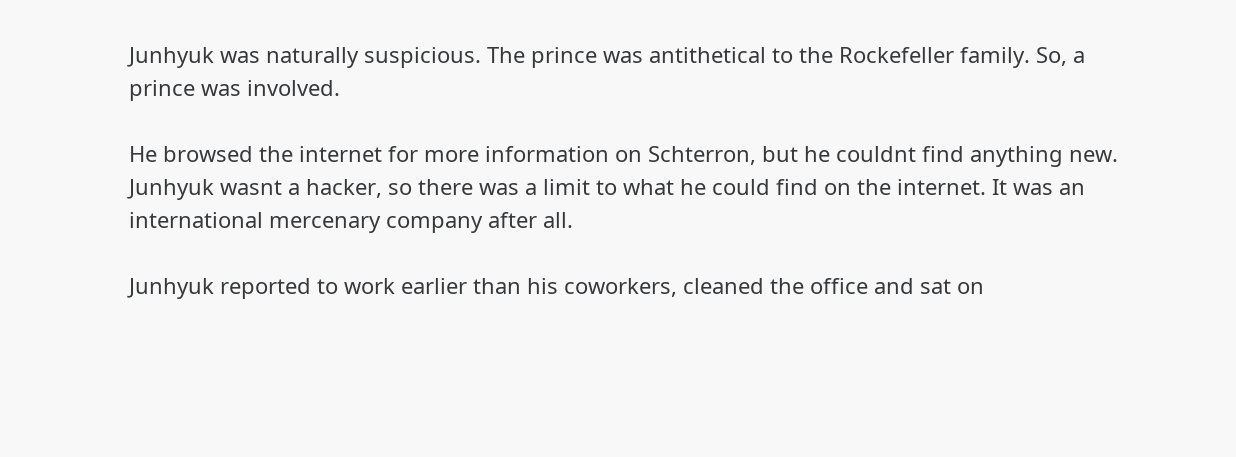Junhyuk was naturally suspicious. The prince was antithetical to the Rockefeller family. So, a prince was involved.

He browsed the internet for more information on Schterron, but he couldnt find anything new. Junhyuk wasnt a hacker, so there was a limit to what he could find on the internet. It was an international mercenary company after all.

Junhyuk reported to work earlier than his coworkers, cleaned the office and sat on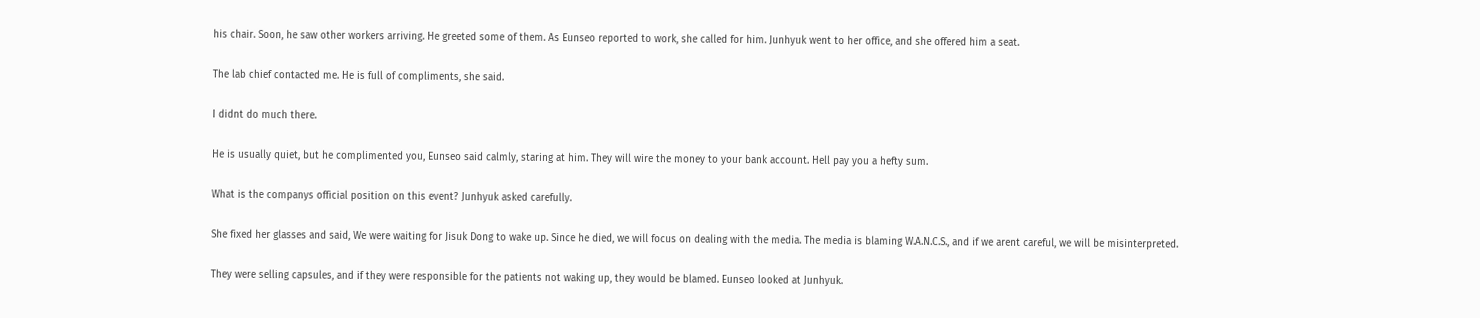his chair. Soon, he saw other workers arriving. He greeted some of them. As Eunseo reported to work, she called for him. Junhyuk went to her office, and she offered him a seat.

The lab chief contacted me. He is full of compliments, she said.

I didnt do much there.

He is usually quiet, but he complimented you, Eunseo said calmly, staring at him. They will wire the money to your bank account. Hell pay you a hefty sum.

What is the companys official position on this event? Junhyuk asked carefully.

She fixed her glasses and said, We were waiting for Jisuk Dong to wake up. Since he died, we will focus on dealing with the media. The media is blaming W.A.N.C.S., and if we arent careful, we will be misinterpreted.

They were selling capsules, and if they were responsible for the patients not waking up, they would be blamed. Eunseo looked at Junhyuk.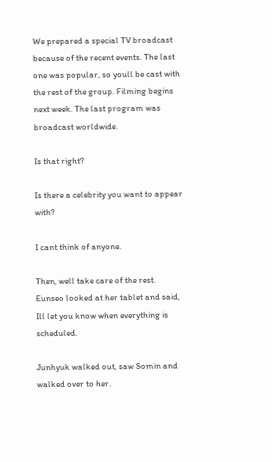We prepared a special TV broadcast because of the recent events. The last one was popular, so youll be cast with the rest of the group. Filming begins next week. The last program was broadcast worldwide.

Is that right?

Is there a celebrity you want to appear with?

I cant think of anyone.

Then, well take care of the rest. Eunseo looked at her tablet and said, Ill let you know when everything is scheduled.

Junhyuk walked out, saw Somin and walked over to her.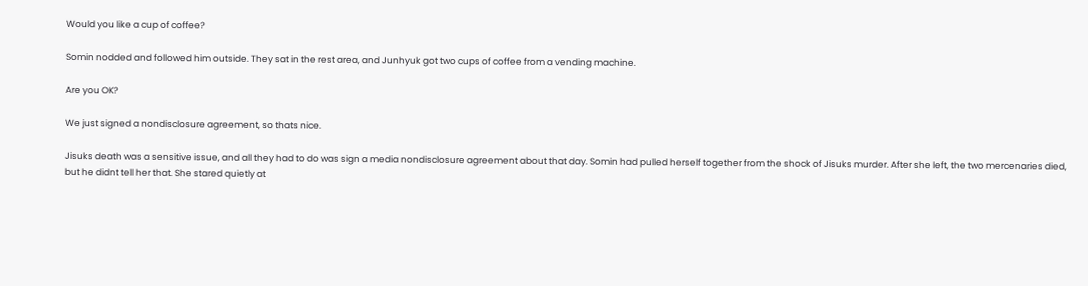Would you like a cup of coffee?

Somin nodded and followed him outside. They sat in the rest area, and Junhyuk got two cups of coffee from a vending machine.

Are you OK?

We just signed a nondisclosure agreement, so thats nice.

Jisuks death was a sensitive issue, and all they had to do was sign a media nondisclosure agreement about that day. Somin had pulled herself together from the shock of Jisuks murder. After she left, the two mercenaries died, but he didnt tell her that. She stared quietly at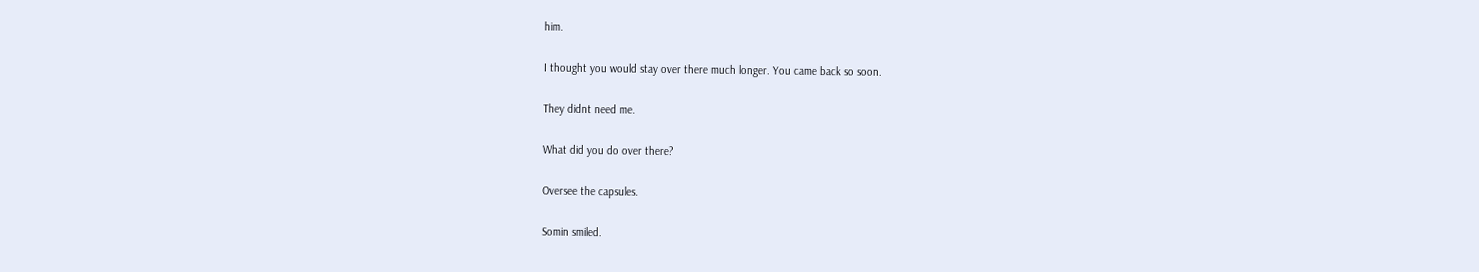him.

I thought you would stay over there much longer. You came back so soon.

They didnt need me.

What did you do over there?

Oversee the capsules.

Somin smiled.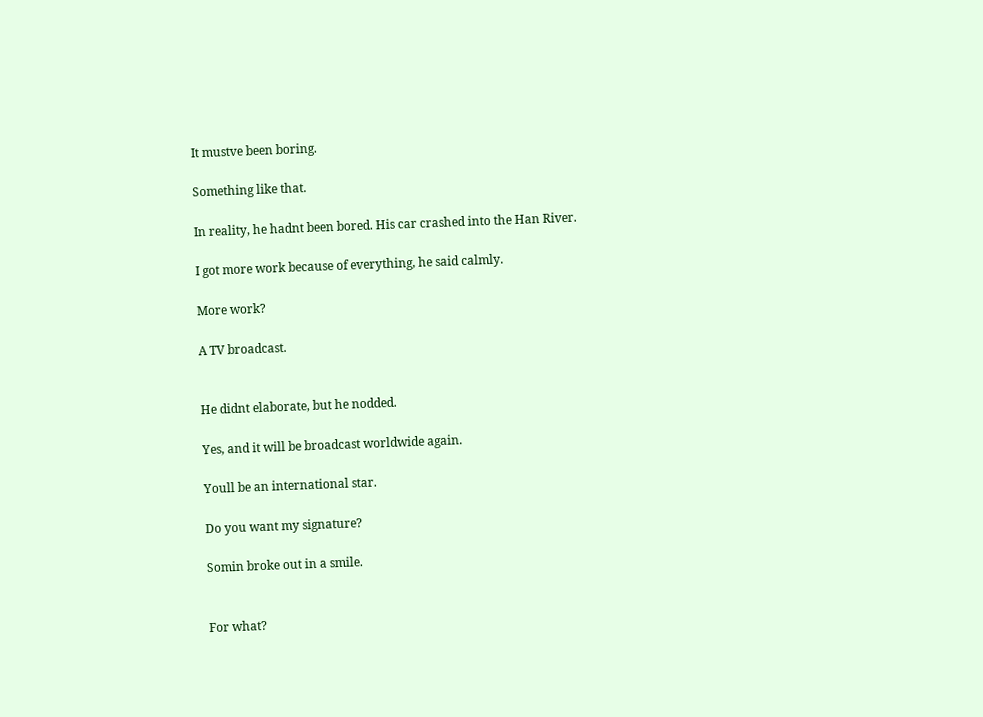It mustve been boring.

Something like that.

In reality, he hadnt been bored. His car crashed into the Han River.

I got more work because of everything, he said calmly.

More work?

A TV broadcast.


He didnt elaborate, but he nodded.

Yes, and it will be broadcast worldwide again.

Youll be an international star.

Do you want my signature?

Somin broke out in a smile.


For what?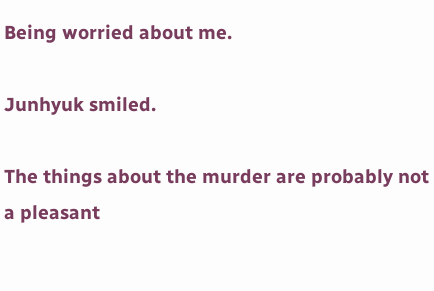Being worried about me.

Junhyuk smiled.

The things about the murder are probably not a pleasant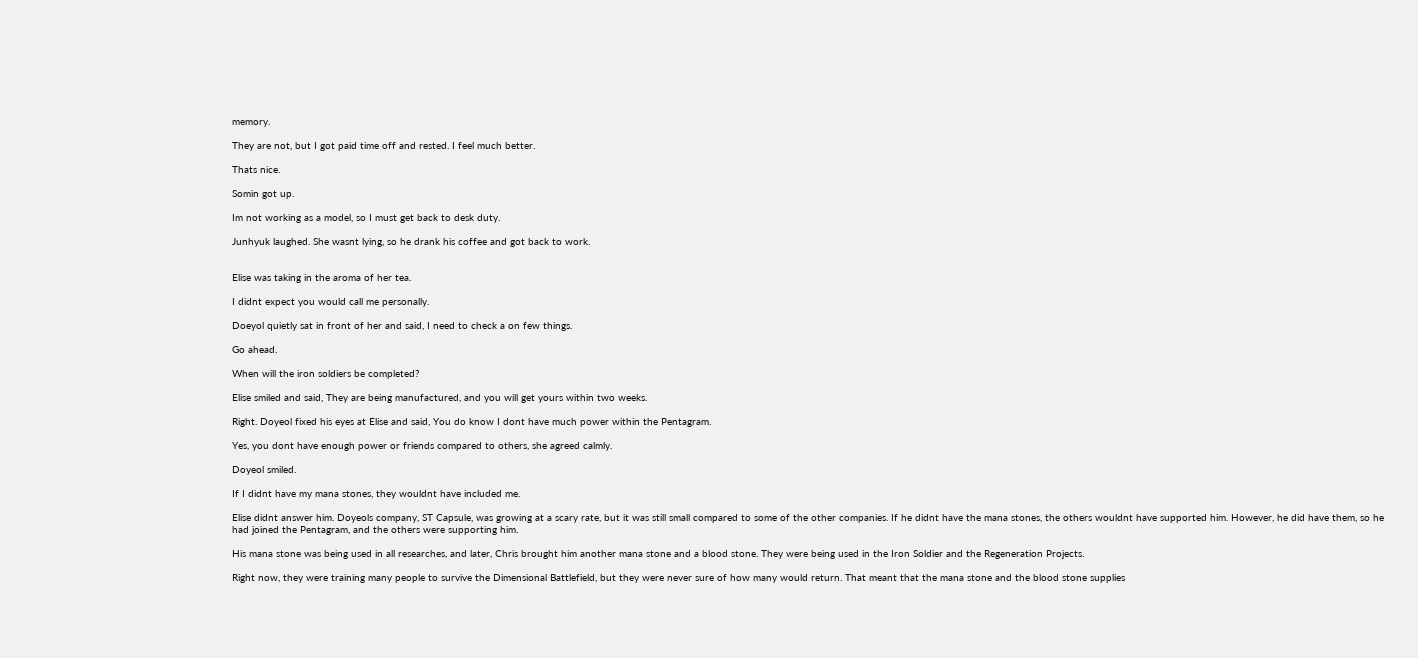memory.

They are not, but I got paid time off and rested. I feel much better.

Thats nice.

Somin got up.

Im not working as a model, so I must get back to desk duty.

Junhyuk laughed. She wasnt lying, so he drank his coffee and got back to work.


Elise was taking in the aroma of her tea.

I didnt expect you would call me personally.

Doeyol quietly sat in front of her and said, I need to check a on few things.

Go ahead.

When will the iron soldiers be completed?

Elise smiled and said, They are being manufactured, and you will get yours within two weeks.

Right. Doyeol fixed his eyes at Elise and said, You do know I dont have much power within the Pentagram.

Yes, you dont have enough power or friends compared to others, she agreed calmly.

Doyeol smiled.

If I didnt have my mana stones, they wouldnt have included me.

Elise didnt answer him. Doyeols company, ST Capsule, was growing at a scary rate, but it was still small compared to some of the other companies. If he didnt have the mana stones, the others wouldnt have supported him. However, he did have them, so he had joined the Pentagram, and the others were supporting him.

His mana stone was being used in all researches, and later, Chris brought him another mana stone and a blood stone. They were being used in the Iron Soldier and the Regeneration Projects.

Right now, they were training many people to survive the Dimensional Battlefield, but they were never sure of how many would return. That meant that the mana stone and the blood stone supplies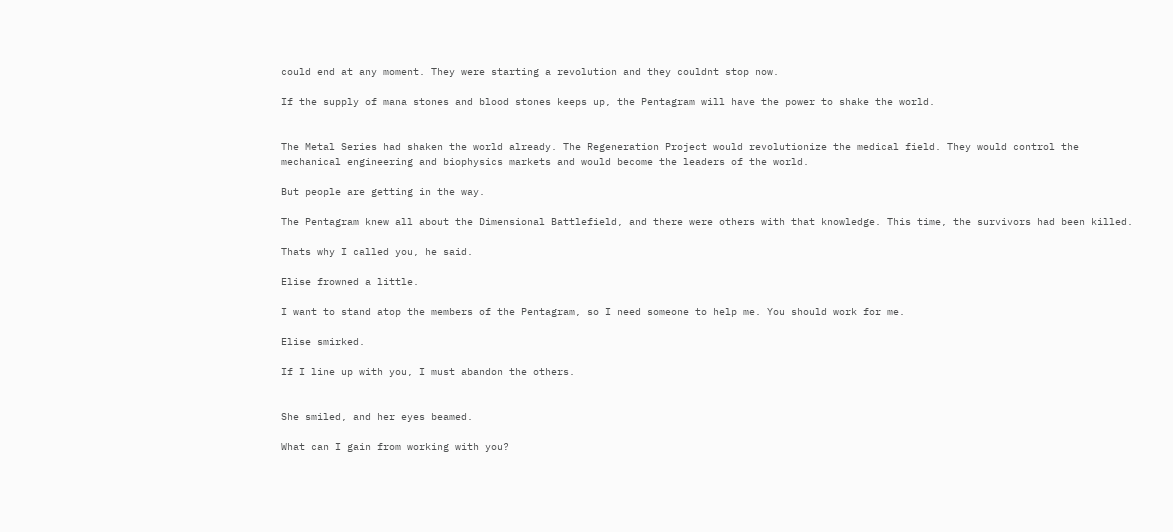could end at any moment. They were starting a revolution and they couldnt stop now.

If the supply of mana stones and blood stones keeps up, the Pentagram will have the power to shake the world.


The Metal Series had shaken the world already. The Regeneration Project would revolutionize the medical field. They would control the mechanical engineering and biophysics markets and would become the leaders of the world.

But people are getting in the way.

The Pentagram knew all about the Dimensional Battlefield, and there were others with that knowledge. This time, the survivors had been killed.

Thats why I called you, he said.

Elise frowned a little.

I want to stand atop the members of the Pentagram, so I need someone to help me. You should work for me.

Elise smirked.

If I line up with you, I must abandon the others.


She smiled, and her eyes beamed.

What can I gain from working with you?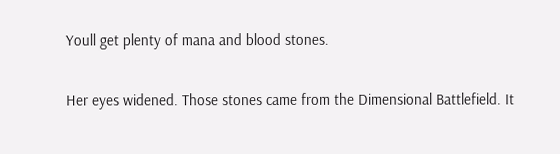Youll get plenty of mana and blood stones.

Her eyes widened. Those stones came from the Dimensional Battlefield. It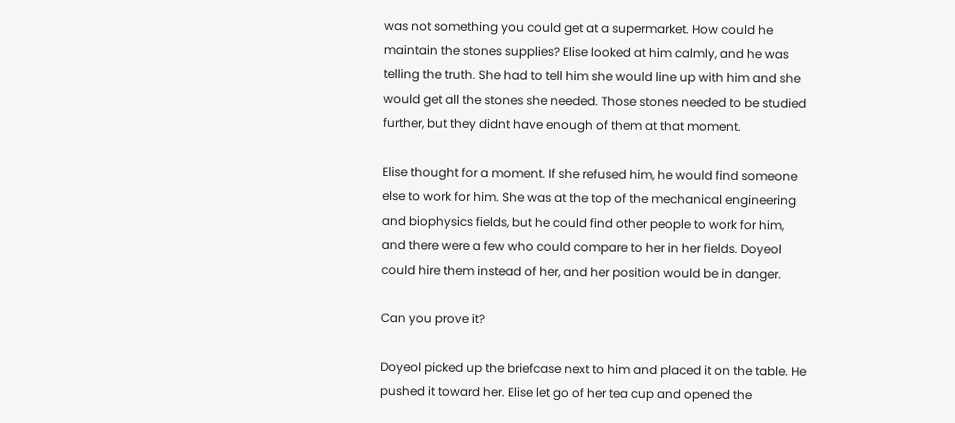was not something you could get at a supermarket. How could he maintain the stones supplies? Elise looked at him calmly, and he was telling the truth. She had to tell him she would line up with him and she would get all the stones she needed. Those stones needed to be studied further, but they didnt have enough of them at that moment.

Elise thought for a moment. If she refused him, he would find someone else to work for him. She was at the top of the mechanical engineering and biophysics fields, but he could find other people to work for him, and there were a few who could compare to her in her fields. Doyeol could hire them instead of her, and her position would be in danger.

Can you prove it?

Doyeol picked up the briefcase next to him and placed it on the table. He pushed it toward her. Elise let go of her tea cup and opened the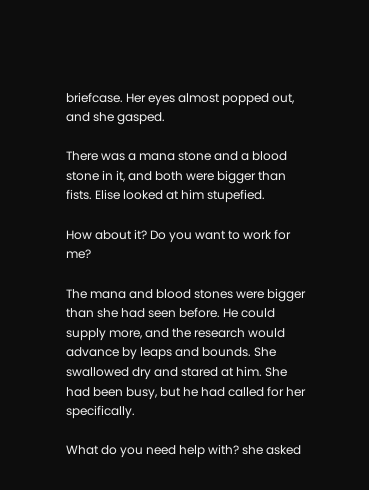briefcase. Her eyes almost popped out, and she gasped.

There was a mana stone and a blood stone in it, and both were bigger than fists. Elise looked at him stupefied.

How about it? Do you want to work for me?

The mana and blood stones were bigger than she had seen before. He could supply more, and the research would advance by leaps and bounds. She swallowed dry and stared at him. She had been busy, but he had called for her specifically.

What do you need help with? she asked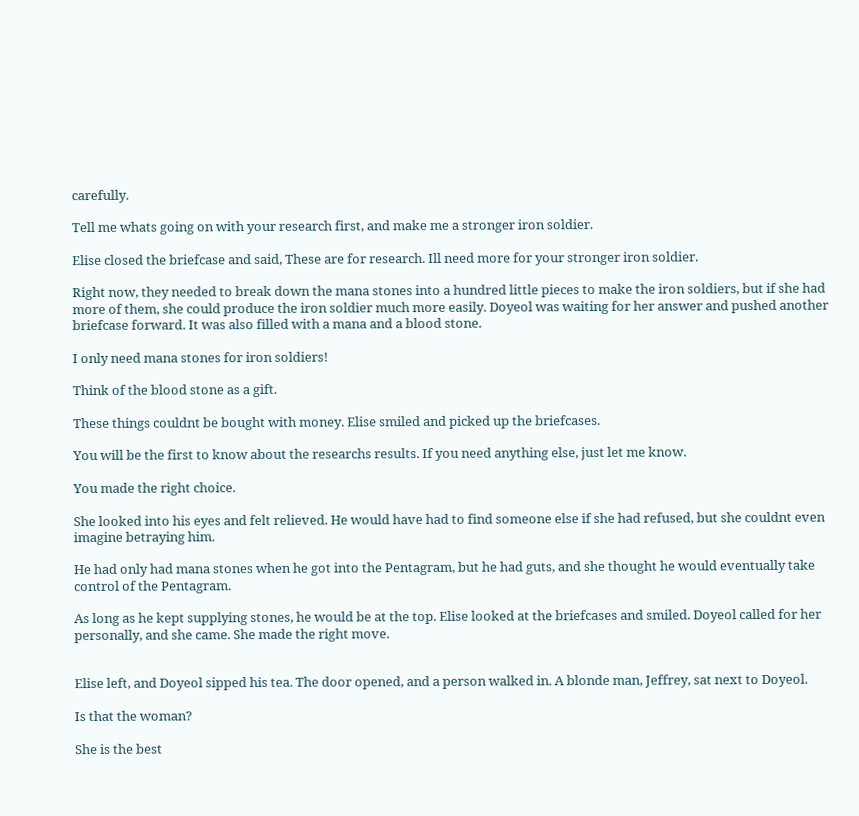carefully.

Tell me whats going on with your research first, and make me a stronger iron soldier.

Elise closed the briefcase and said, These are for research. Ill need more for your stronger iron soldier.

Right now, they needed to break down the mana stones into a hundred little pieces to make the iron soldiers, but if she had more of them, she could produce the iron soldier much more easily. Doyeol was waiting for her answer and pushed another briefcase forward. It was also filled with a mana and a blood stone.

I only need mana stones for iron soldiers!

Think of the blood stone as a gift.

These things couldnt be bought with money. Elise smiled and picked up the briefcases.

You will be the first to know about the researchs results. If you need anything else, just let me know.

You made the right choice.

She looked into his eyes and felt relieved. He would have had to find someone else if she had refused, but she couldnt even imagine betraying him.

He had only had mana stones when he got into the Pentagram, but he had guts, and she thought he would eventually take control of the Pentagram.

As long as he kept supplying stones, he would be at the top. Elise looked at the briefcases and smiled. Doyeol called for her personally, and she came. She made the right move.


Elise left, and Doyeol sipped his tea. The door opened, and a person walked in. A blonde man, Jeffrey, sat next to Doyeol.

Is that the woman?

She is the best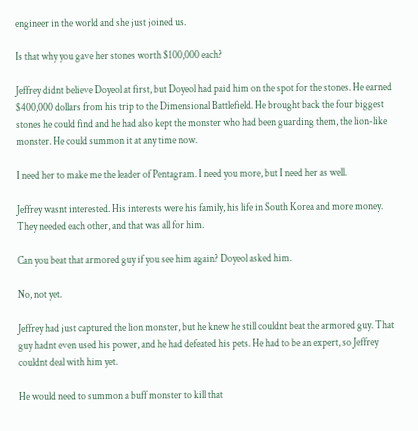engineer in the world and she just joined us.

Is that why you gave her stones worth $100,000 each?

Jeffrey didnt believe Doyeol at first, but Doyeol had paid him on the spot for the stones. He earned $400,000 dollars from his trip to the Dimensional Battlefield. He brought back the four biggest stones he could find and he had also kept the monster who had been guarding them, the lion-like monster. He could summon it at any time now.

I need her to make me the leader of Pentagram. I need you more, but I need her as well.

Jeffrey wasnt interested. His interests were his family, his life in South Korea and more money. They needed each other, and that was all for him.

Can you beat that armored guy if you see him again? Doyeol asked him.

No, not yet.

Jeffrey had just captured the lion monster, but he knew he still couldnt beat the armored guy. That guy hadnt even used his power, and he had defeated his pets. He had to be an expert, so Jeffrey couldnt deal with him yet.

He would need to summon a buff monster to kill that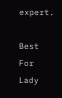expert.

Best For Lady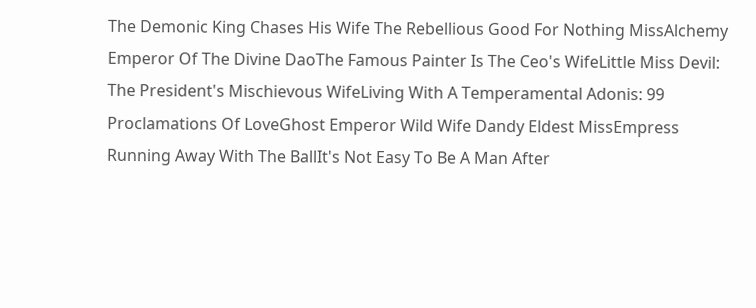The Demonic King Chases His Wife The Rebellious Good For Nothing MissAlchemy Emperor Of The Divine DaoThe Famous Painter Is The Ceo's WifeLittle Miss Devil: The President's Mischievous WifeLiving With A Temperamental Adonis: 99 Proclamations Of LoveGhost Emperor Wild Wife Dandy Eldest MissEmpress Running Away With The BallIt's Not Easy To Be A Man After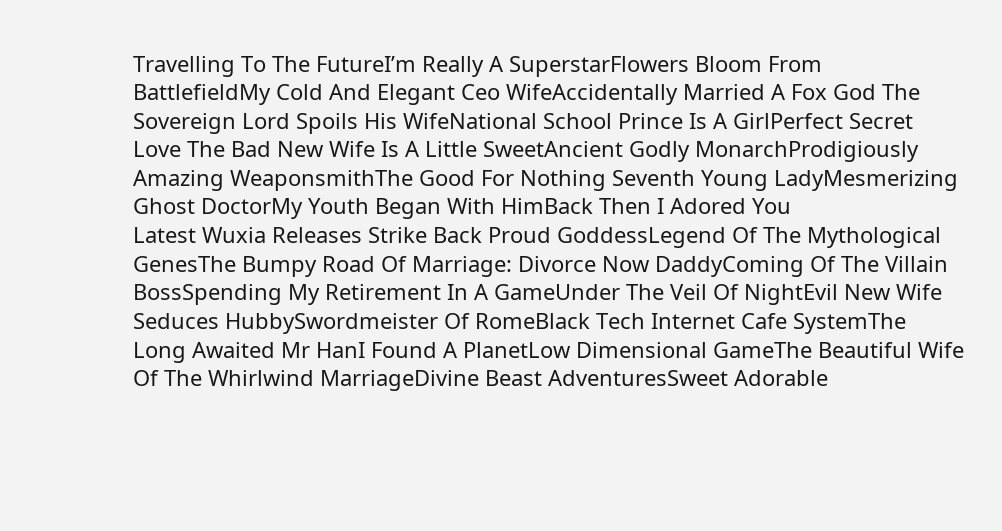Travelling To The FutureI’m Really A SuperstarFlowers Bloom From BattlefieldMy Cold And Elegant Ceo WifeAccidentally Married A Fox God The Sovereign Lord Spoils His WifeNational School Prince Is A GirlPerfect Secret Love The Bad New Wife Is A Little SweetAncient Godly MonarchProdigiously Amazing WeaponsmithThe Good For Nothing Seventh Young LadyMesmerizing Ghost DoctorMy Youth Began With HimBack Then I Adored You
Latest Wuxia Releases Strike Back Proud GoddessLegend Of The Mythological GenesThe Bumpy Road Of Marriage: Divorce Now DaddyComing Of The Villain BossSpending My Retirement In A GameUnder The Veil Of NightEvil New Wife Seduces HubbySwordmeister Of RomeBlack Tech Internet Cafe SystemThe Long Awaited Mr HanI Found A PlanetLow Dimensional GameThe Beautiful Wife Of The Whirlwind MarriageDivine Beast AdventuresSweet Adorable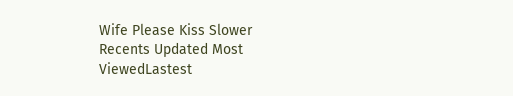Wife Please Kiss Slower
Recents Updated Most ViewedLastest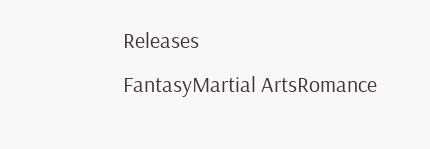Releases
FantasyMartial ArtsRomance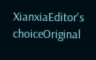XianxiaEditor's choiceOriginal